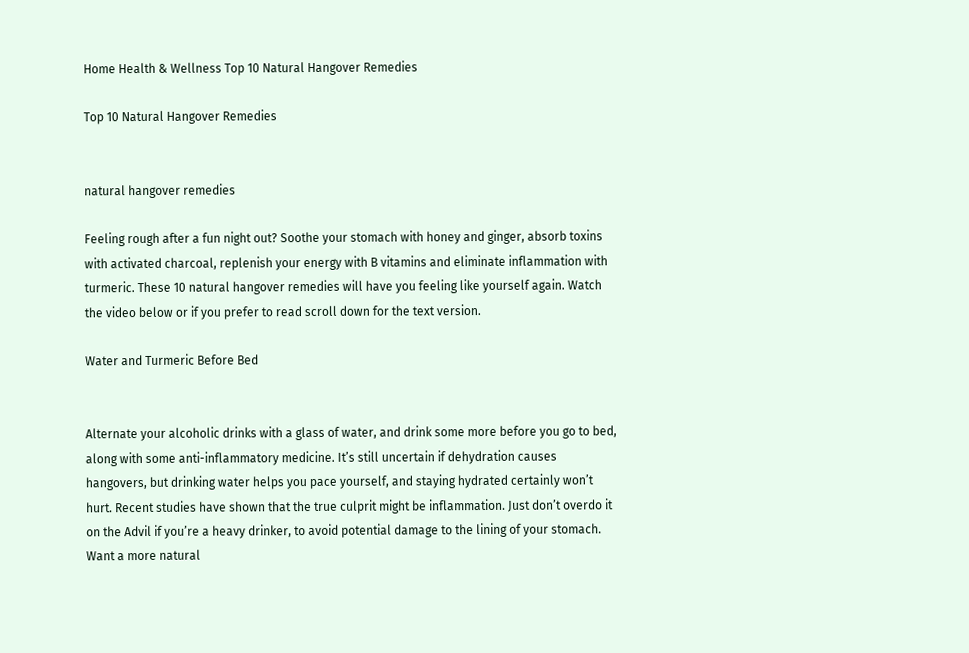Home Health & Wellness Top 10 Natural Hangover Remedies

Top 10 Natural Hangover Remedies


natural hangover remedies

Feeling rough after a fun night out? Soothe your stomach with honey and ginger, absorb toxins with activated charcoal, replenish your energy with B vitamins and eliminate inflammation with turmeric. These 10 natural hangover remedies will have you feeling like yourself again. Watch the video below or if you prefer to read scroll down for the text version.

Water and Turmeric Before Bed


Alternate your alcoholic drinks with a glass of water, and drink some more before you go to bed, along with some anti-inflammatory medicine. It’s still uncertain if dehydration causes hangovers, but drinking water helps you pace yourself, and staying hydrated certainly won’t hurt. Recent studies have shown that the true culprit might be inflammation. Just don’t overdo it on the Advil if you’re a heavy drinker, to avoid potential damage to the lining of your stomach. Want a more natural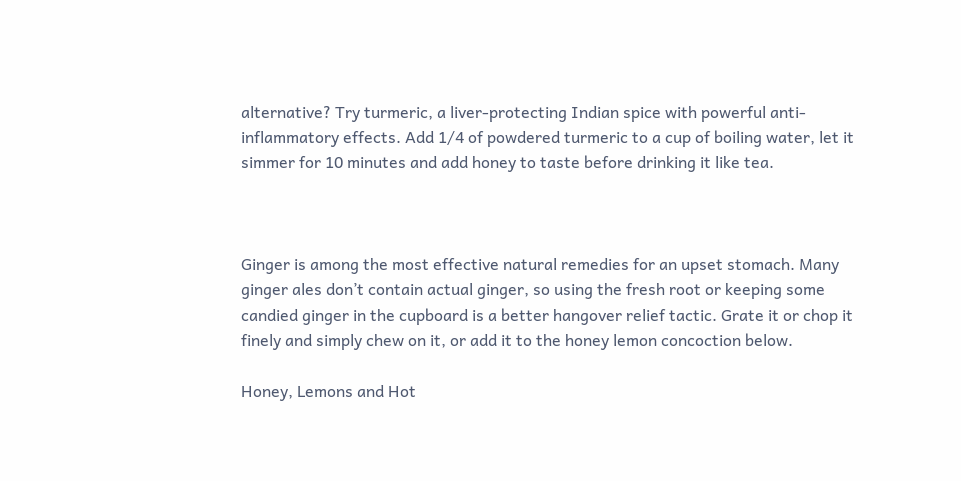alternative? Try turmeric, a liver-protecting Indian spice with powerful anti-inflammatory effects. Add 1/4 of powdered turmeric to a cup of boiling water, let it simmer for 10 minutes and add honey to taste before drinking it like tea.



Ginger is among the most effective natural remedies for an upset stomach. Many ginger ales don’t contain actual ginger, so using the fresh root or keeping some candied ginger in the cupboard is a better hangover relief tactic. Grate it or chop it finely and simply chew on it, or add it to the honey lemon concoction below.

Honey, Lemons and Hot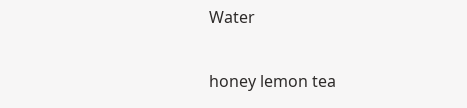Water

honey lemon tea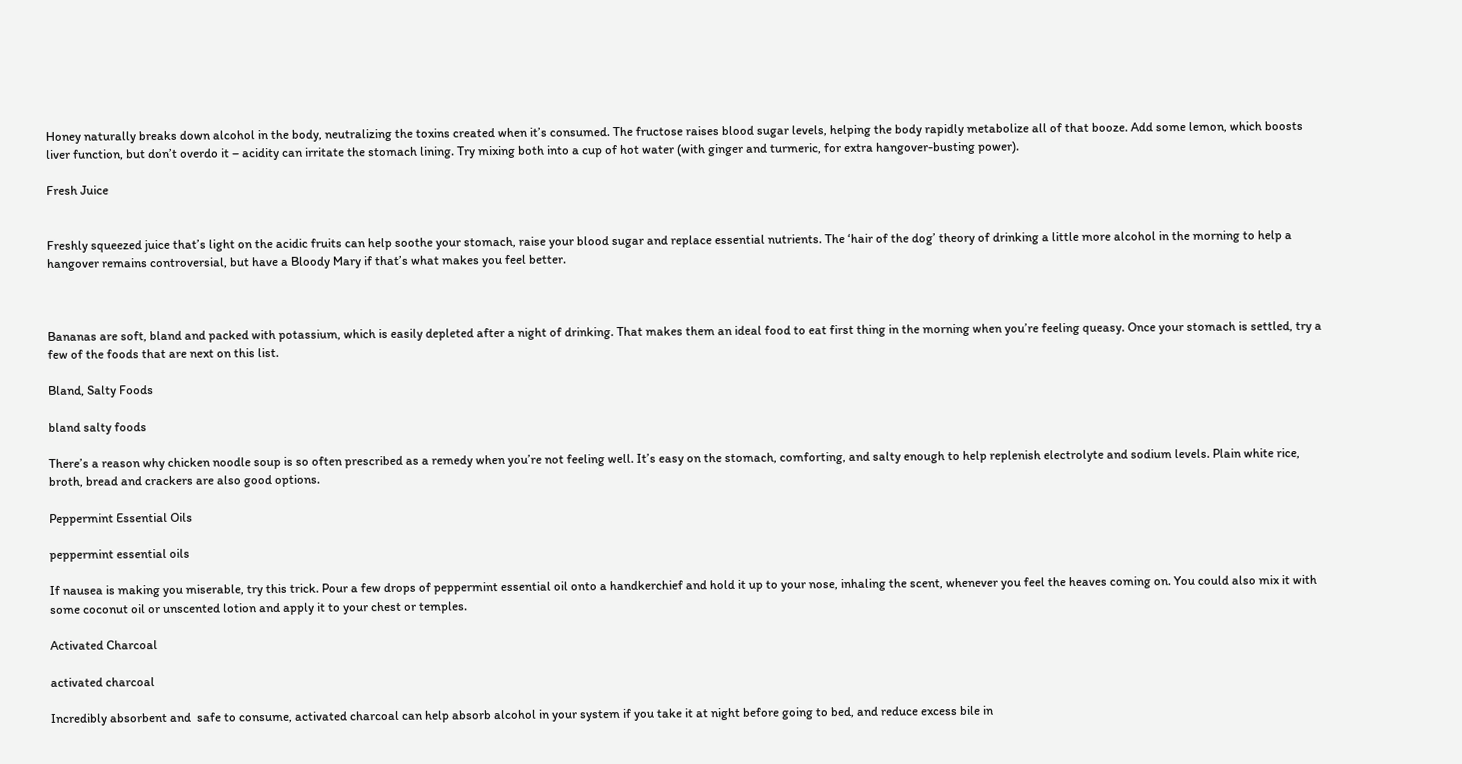Honey naturally breaks down alcohol in the body, neutralizing the toxins created when it’s consumed. The fructose raises blood sugar levels, helping the body rapidly metabolize all of that booze. Add some lemon, which boosts liver function, but don’t overdo it – acidity can irritate the stomach lining. Try mixing both into a cup of hot water (with ginger and turmeric, for extra hangover-busting power).

Fresh Juice


Freshly squeezed juice that’s light on the acidic fruits can help soothe your stomach, raise your blood sugar and replace essential nutrients. The ‘hair of the dog’ theory of drinking a little more alcohol in the morning to help a hangover remains controversial, but have a Bloody Mary if that’s what makes you feel better.



Bananas are soft, bland and packed with potassium, which is easily depleted after a night of drinking. That makes them an ideal food to eat first thing in the morning when you’re feeling queasy. Once your stomach is settled, try a few of the foods that are next on this list.

Bland, Salty Foods

bland salty foods

There’s a reason why chicken noodle soup is so often prescribed as a remedy when you’re not feeling well. It’s easy on the stomach, comforting, and salty enough to help replenish electrolyte and sodium levels. Plain white rice, broth, bread and crackers are also good options.

Peppermint Essential Oils

peppermint essential oils

If nausea is making you miserable, try this trick. Pour a few drops of peppermint essential oil onto a handkerchief and hold it up to your nose, inhaling the scent, whenever you feel the heaves coming on. You could also mix it with some coconut oil or unscented lotion and apply it to your chest or temples.

Activated Charcoal

activated charcoal

Incredibly absorbent and  safe to consume, activated charcoal can help absorb alcohol in your system if you take it at night before going to bed, and reduce excess bile in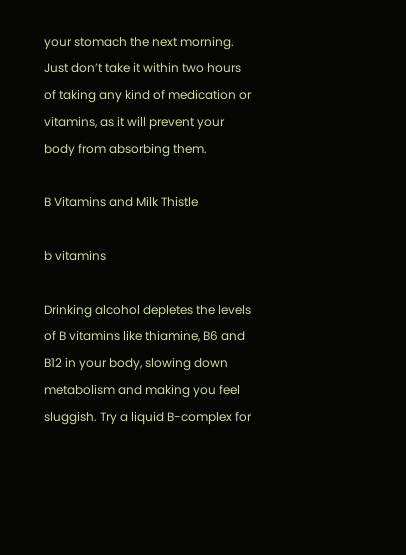your stomach the next morning. Just don’t take it within two hours of taking any kind of medication or vitamins, as it will prevent your body from absorbing them.

B Vitamins and Milk Thistle

b vitamins

Drinking alcohol depletes the levels of B vitamins like thiamine, B6 and B12 in your body, slowing down metabolism and making you feel sluggish. Try a liquid B-complex for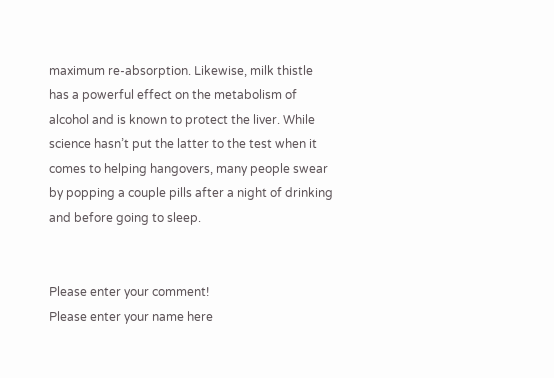maximum re-absorption. Likewise, milk thistle has a powerful effect on the metabolism of alcohol and is known to protect the liver. While science hasn’t put the latter to the test when it comes to helping hangovers, many people swear by popping a couple pills after a night of drinking and before going to sleep.


Please enter your comment!
Please enter your name here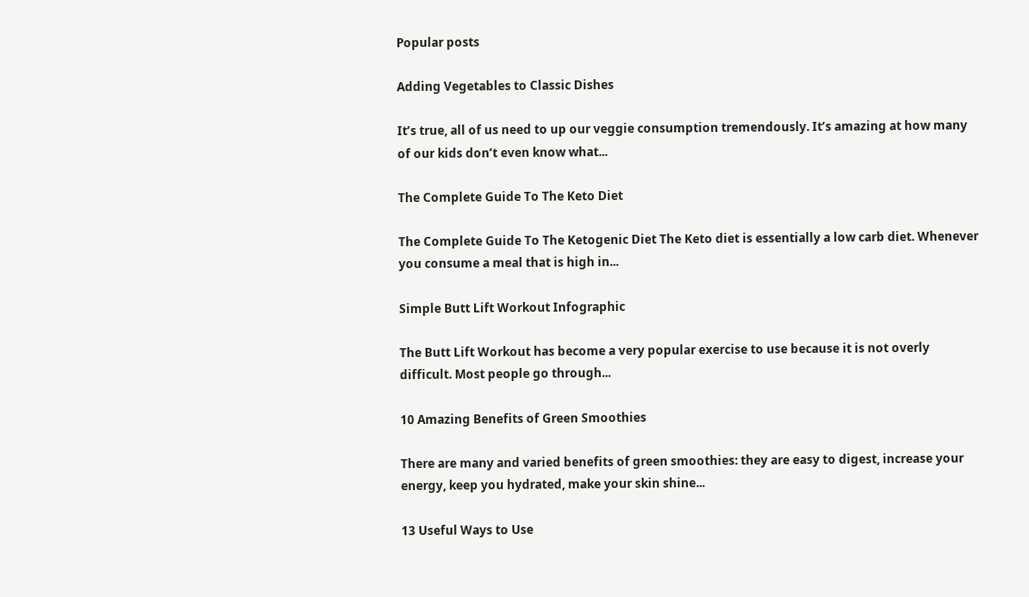Popular posts

Adding Vegetables to Classic Dishes

It’s true, all of us need to up our veggie consumption tremendously. It’s amazing at how many of our kids don’t even know what...

The Complete Guide To The Keto Diet

The Complete Guide To The Ketogenic Diet The Keto diet is essentially a low carb diet. Whenever you consume a meal that is high in...

Simple Butt Lift Workout Infographic

The Butt Lift Workout has become a very popular exercise to use because it is not overly difficult. Most people go through...

10 Amazing Benefits of Green Smoothies

There are many and varied benefits of green smoothies: they are easy to digest, increase your energy, keep you hydrated, make your skin shine...

13 Useful Ways to Use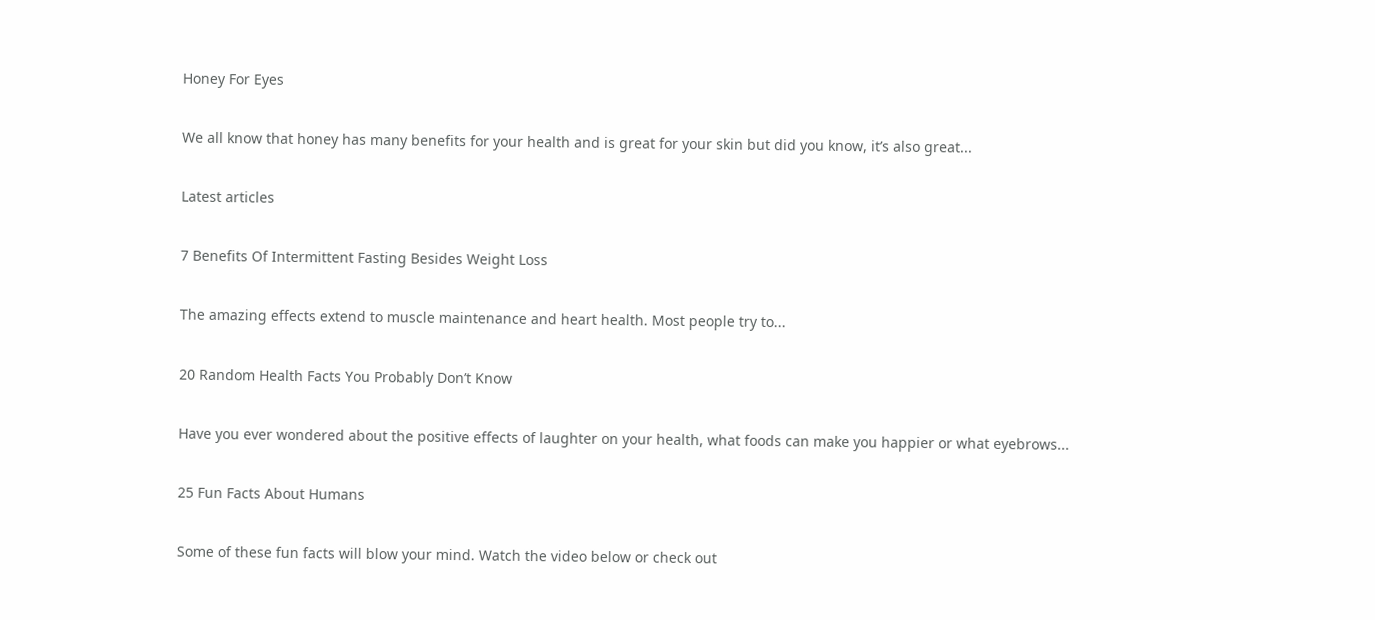Honey For Eyes

We all know that honey has many benefits for your health and is great for your skin but did you know, it’s also great...

Latest articles

7 Benefits Of Intermittent Fasting Besides Weight Loss

The amazing effects extend to muscle maintenance and heart health. Most people try to...

20 Random Health Facts You Probably Don’t Know

Have you ever wondered about the positive effects of laughter on your health, what foods can make you happier or what eyebrows...

25 Fun Facts About Humans

Some of these fun facts will blow your mind. Watch the video below or check out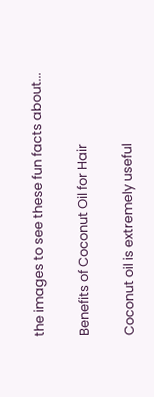the images to see these fun facts about...

Benefits of Coconut Oil for Hair

Coconut oil is extremely useful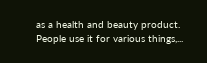as a health and beauty product. People use it for various things,...